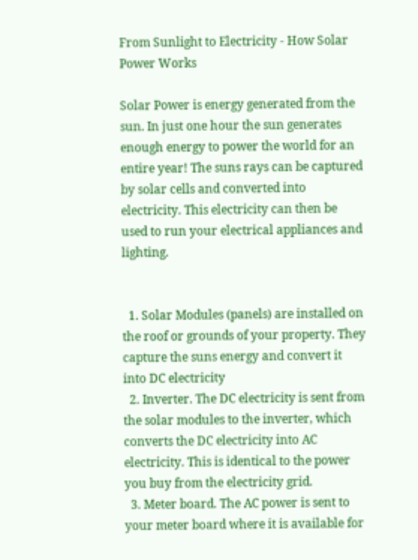From Sunlight to Electricity - How Solar Power Works

Solar Power is energy generated from the sun. In just one hour the sun generates enough energy to power the world for an entire year! The suns rays can be captured by solar cells and converted into electricity. This electricity can then be used to run your electrical appliances and lighting.


  1. Solar Modules (panels) are installed on the roof or grounds of your property. They capture the suns energy and convert it into DC electricity
  2. Inverter. The DC electricity is sent from the solar modules to the inverter, which converts the DC electricity into AC electricity. This is identical to the power you buy from the electricity grid.
  3. Meter board. The AC power is sent to your meter board where it is available for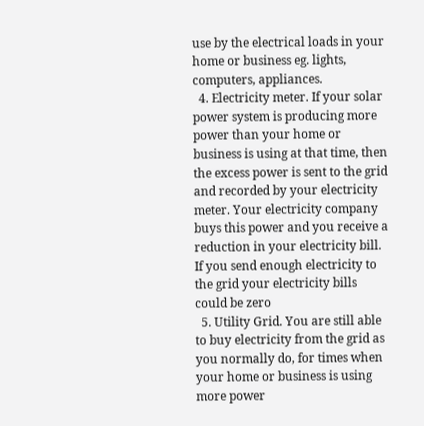use by the electrical loads in your home or business eg. lights, computers, appliances.
  4. Electricity meter. If your solar power system is producing more power than your home or business is using at that time, then the excess power is sent to the grid and recorded by your electricity meter. Your electricity company buys this power and you receive a reduction in your electricity bill. If you send enough electricity to the grid your electricity bills could be zero
  5. Utility Grid. You are still able to buy electricity from the grid as you normally do, for times when your home or business is using more power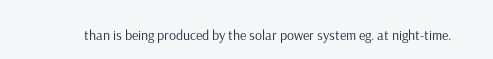than is being produced by the solar power system eg. at night-time.